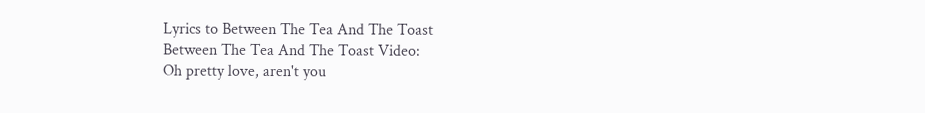Lyrics to Between The Tea And The Toast
Between The Tea And The Toast Video:
Oh pretty love, aren't you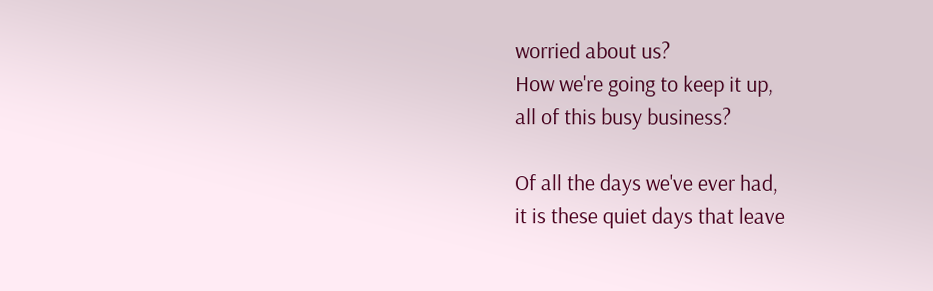worried about us?
How we're going to keep it up,
all of this busy business?

Of all the days we've ever had,
it is these quiet days that leave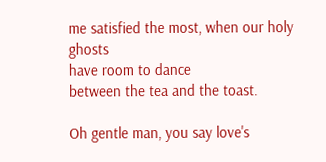me satisfied the most, when our holy ghosts
have room to dance
between the tea and the toast.

Oh gentle man, you say love's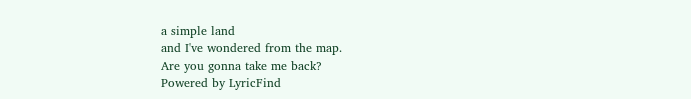a simple land
and I've wondered from the map.
Are you gonna take me back?
Powered by LyricFind